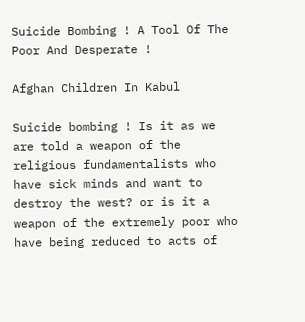Suicide Bombing ! A Tool Of The Poor And Desperate !

Afghan Children In Kabul

Suicide bombing ! Is it as we are told a weapon of the religious fundamentalists who have sick minds and want to destroy the west? or is it a weapon of the extremely poor who have being reduced to acts of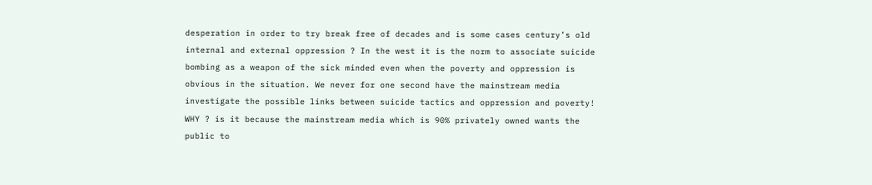desperation in order to try break free of decades and is some cases century’s old internal and external oppression ? In the west it is the norm to associate suicide bombing as a weapon of the sick minded even when the poverty and oppression is obvious in the situation. We never for one second have the mainstream media investigate the possible links between suicide tactics and oppression and poverty! WHY ? is it because the mainstream media which is 90% privately owned wants the public to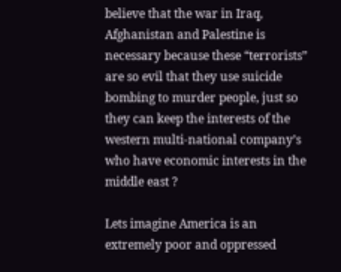believe that the war in Iraq, Afghanistan and Palestine is necessary because these “terrorists” are so evil that they use suicide bombing to murder people, just so they can keep the interests of the western multi-national company’s who have economic interests in the middle east ?

Lets imagine America is an extremely poor and oppressed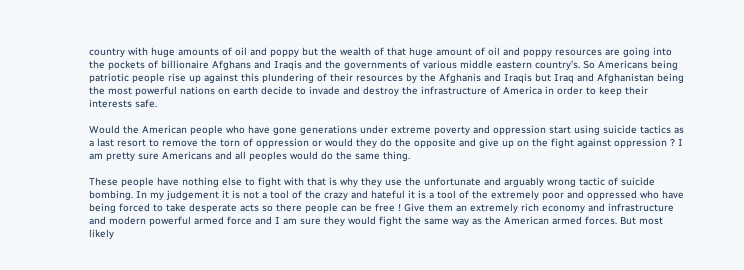country with huge amounts of oil and poppy but the wealth of that huge amount of oil and poppy resources are going into the pockets of billionaire Afghans and Iraqis and the governments of various middle eastern country’s. So Americans being patriotic people rise up against this plundering of their resources by the Afghanis and Iraqis but Iraq and Afghanistan being the most powerful nations on earth decide to invade and destroy the infrastructure of America in order to keep their interests safe.

Would the American people who have gone generations under extreme poverty and oppression start using suicide tactics as a last resort to remove the torn of oppression or would they do the opposite and give up on the fight against oppression ? I am pretty sure Americans and all peoples would do the same thing.

These people have nothing else to fight with that is why they use the unfortunate and arguably wrong tactic of suicide bombing. In my judgement it is not a tool of the crazy and hateful it is a tool of the extremely poor and oppressed who have being forced to take desperate acts so there people can be free ! Give them an extremely rich economy and infrastructure and modern powerful armed force and I am sure they would fight the same way as the American armed forces. But most likely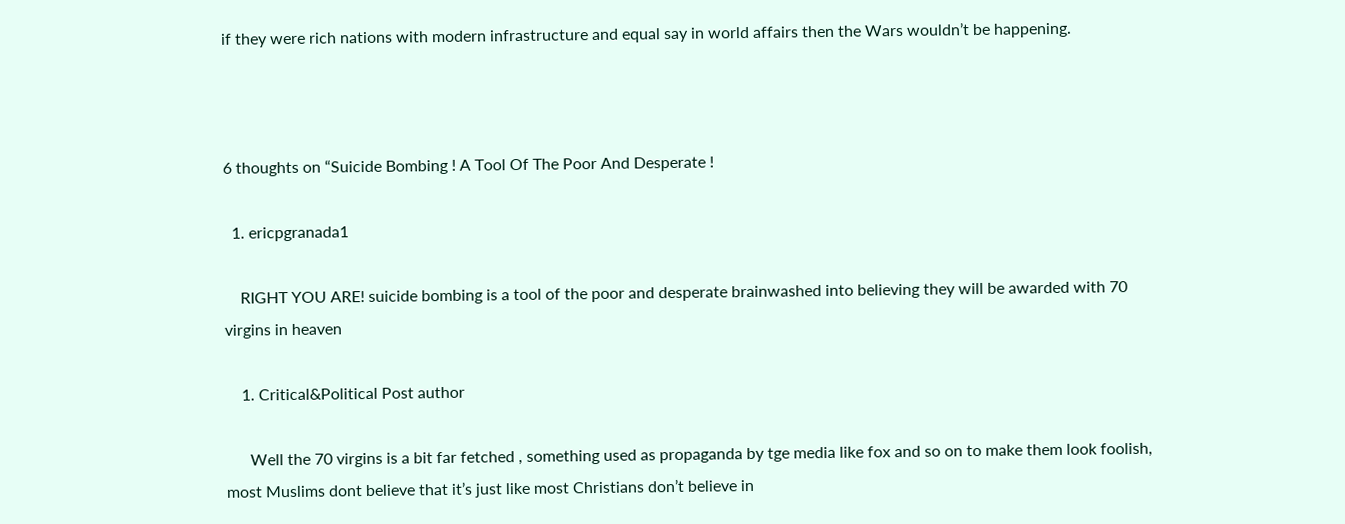if they were rich nations with modern infrastructure and equal say in world affairs then the Wars wouldn’t be happening.



6 thoughts on “Suicide Bombing ! A Tool Of The Poor And Desperate !

  1. ericpgranada1

    RIGHT YOU ARE! suicide bombing is a tool of the poor and desperate brainwashed into believing they will be awarded with 70 virgins in heaven

    1. Critical&Political Post author

      Well the 70 virgins is a bit far fetched , something used as propaganda by tge media like fox and so on to make them look foolish, most Muslims dont believe that it’s just like most Christians don’t believe in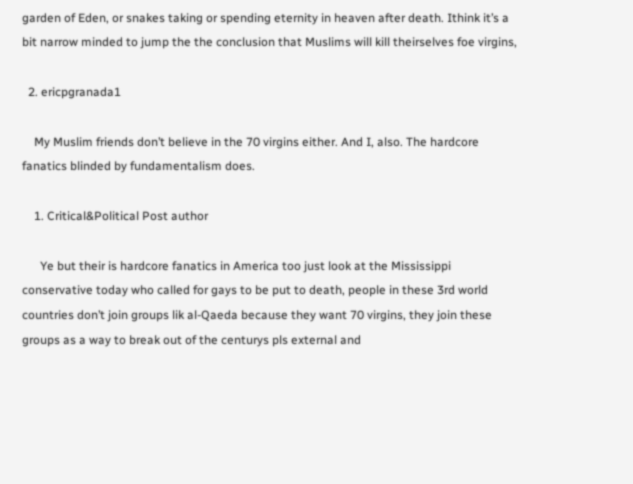garden of Eden, or snakes taking or spending eternity in heaven after death. Ithink it’s a bit narrow minded to jump the the conclusion that Muslims will kill theirselves foe virgins,

  2. ericpgranada1

    My Muslim friends don’t believe in the 70 virgins either. And I, also. The hardcore fanatics blinded by fundamentalism does.

    1. Critical&Political Post author

      Ye but their is hardcore fanatics in America too just look at the Mississippi conservative today who called for gays to be put to death, people in these 3rd world countries don’t join groups lik al-Qaeda because they want 70 virgins, they join these groups as a way to break out of the centurys pls external and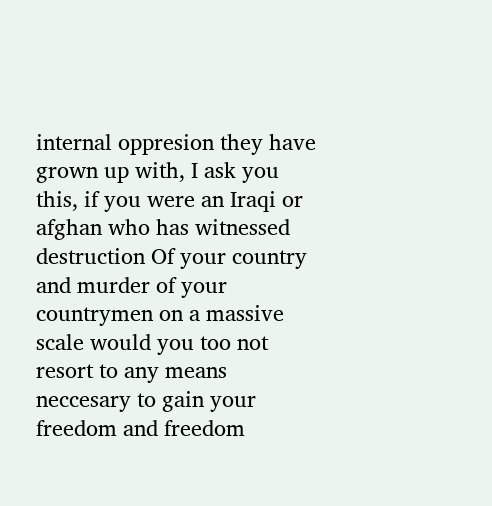internal oppresion they have grown up with, I ask you this, if you were an Iraqi or afghan who has witnessed destruction Of your country and murder of your countrymen on a massive scale would you too not resort to any means neccesary to gain your freedom and freedom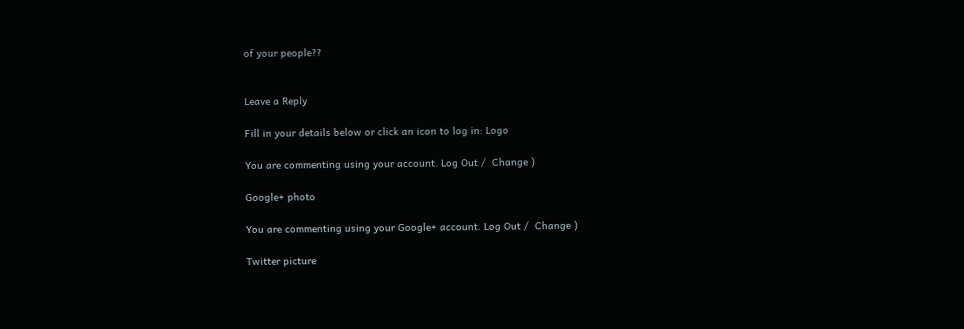of your people??


Leave a Reply

Fill in your details below or click an icon to log in: Logo

You are commenting using your account. Log Out /  Change )

Google+ photo

You are commenting using your Google+ account. Log Out /  Change )

Twitter picture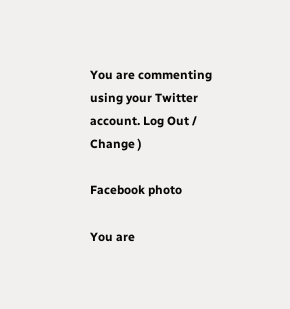You are commenting using your Twitter account. Log Out /  Change )

Facebook photo

You are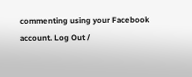commenting using your Facebook account. Log Out /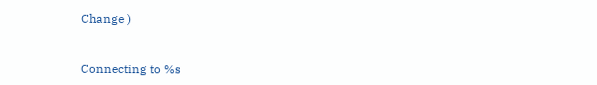Change )


Connecting to %s